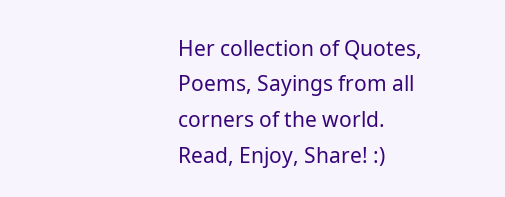Her collection of Quotes, Poems, Sayings from all corners of the world. Read, Enjoy, Share! :)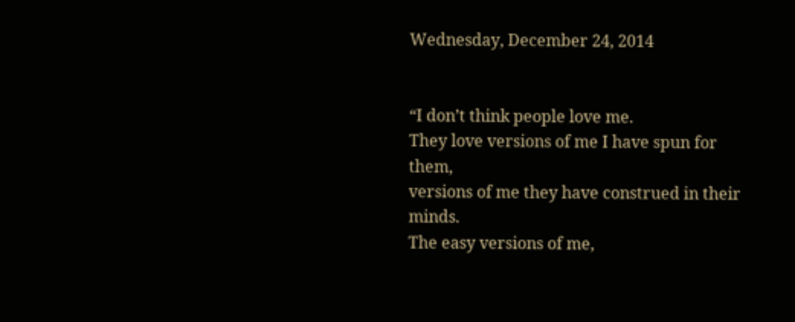Wednesday, December 24, 2014


“I don’t think people love me.
They love versions of me I have spun for them,
versions of me they have construed in their minds.
The easy versions of me,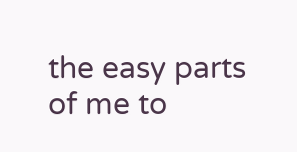the easy parts of me to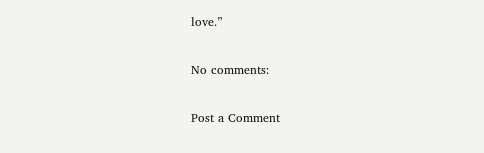love.”

No comments:

Post a Comment